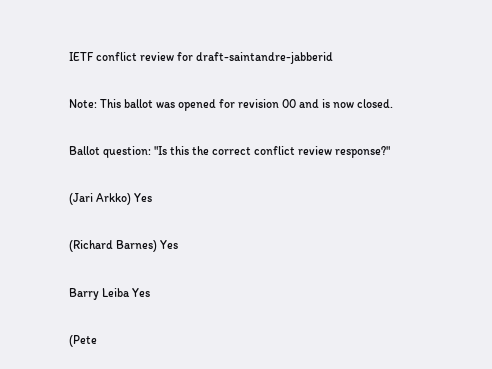IETF conflict review for draft-saintandre-jabberid

Note: This ballot was opened for revision 00 and is now closed.

Ballot question: "Is this the correct conflict review response?"

(Jari Arkko) Yes

(Richard Barnes) Yes

Barry Leiba Yes

(Pete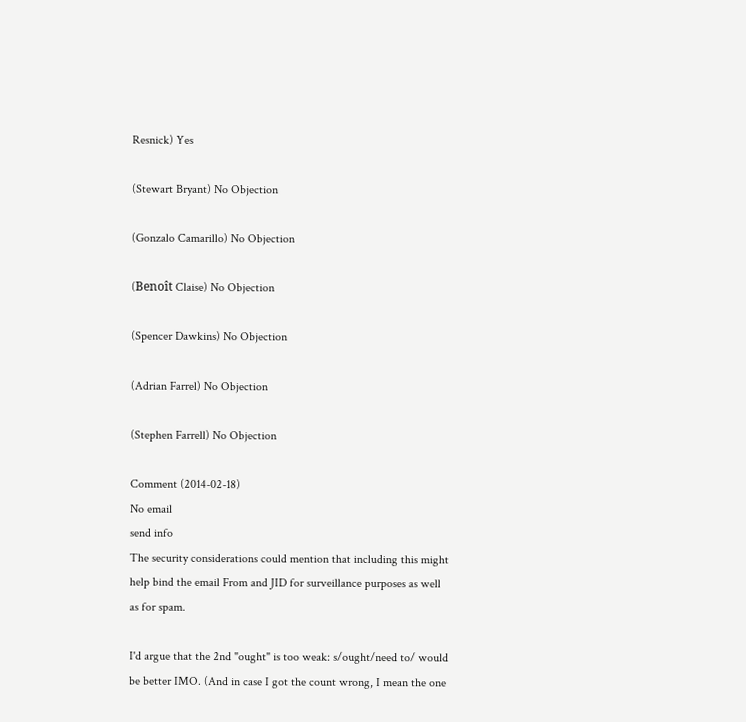Resnick) Yes

(Stewart Bryant) No Objection

(Gonzalo Camarillo) No Objection

(Benoît Claise) No Objection

(Spencer Dawkins) No Objection

(Adrian Farrel) No Objection

(Stephen Farrell) No Objection

Comment (2014-02-18)
No email
send info
The security considerations could mention that including this might
help bind the email From and JID for surveillance purposes as well
as for spam.

I'd argue that the 2nd "ought" is too weak: s/ought/need to/ would
be better IMO. (And in case I got the count wrong, I mean the one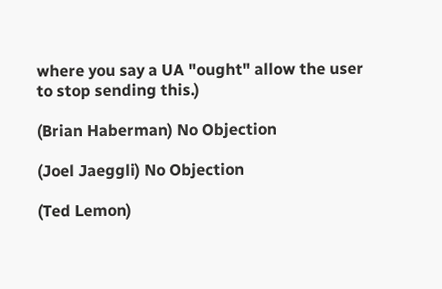where you say a UA "ought" allow the user to stop sending this.)

(Brian Haberman) No Objection

(Joel Jaeggli) No Objection

(Ted Lemon)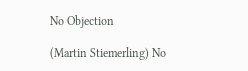No Objection

(Martin Stiemerling) No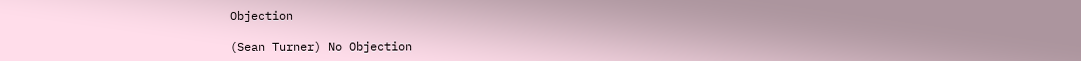Objection

(Sean Turner) No Objection